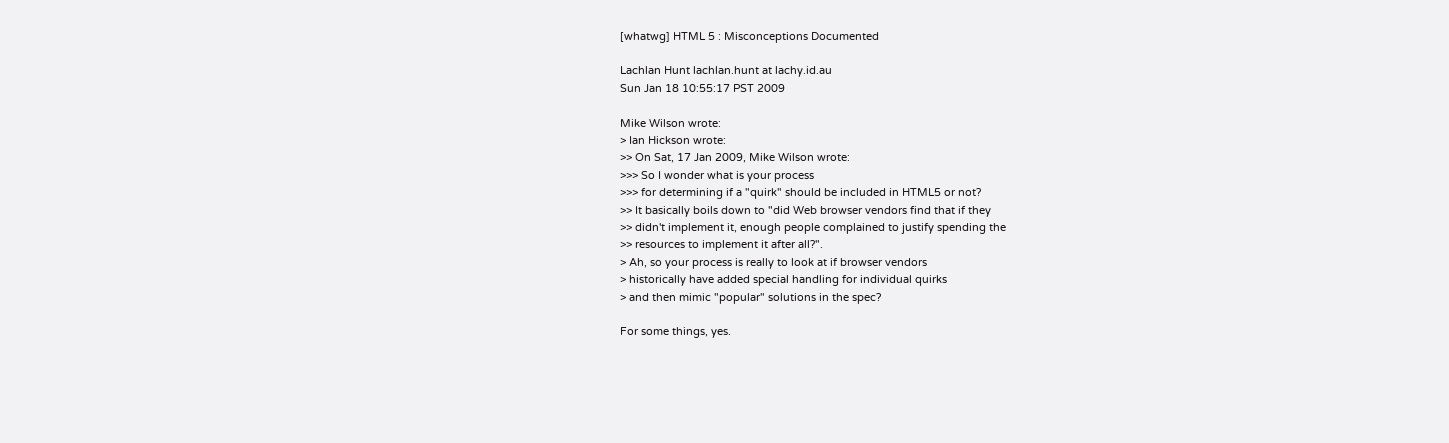[whatwg] HTML 5 : Misconceptions Documented

Lachlan Hunt lachlan.hunt at lachy.id.au
Sun Jan 18 10:55:17 PST 2009

Mike Wilson wrote:
> Ian Hickson wrote:
>> On Sat, 17 Jan 2009, Mike Wilson wrote:
>>> So I wonder what is your process
>>> for determining if a "quirk" should be included in HTML5 or not?
>> It basically boils down to "did Web browser vendors find that if they
>> didn't implement it, enough people complained to justify spending the
>> resources to implement it after all?".
> Ah, so your process is really to look at if browser vendors
> historically have added special handling for individual quirks
> and then mimic "popular" solutions in the spec?

For some things, yes.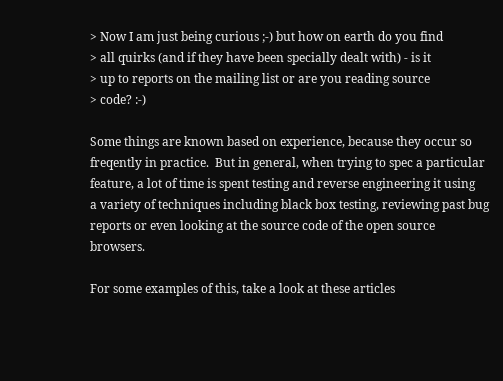> Now I am just being curious ;-) but how on earth do you find
> all quirks (and if they have been specially dealt with) - is it
> up to reports on the mailing list or are you reading source
> code? :-)

Some things are known based on experience, because they occur so
freqently in practice.  But in general, when trying to spec a particular
feature, a lot of time is spent testing and reverse engineering it using
a variety of techniques including black box testing, reviewing past bug
reports or even looking at the source code of the open source browsers.

For some examples of this, take a look at these articles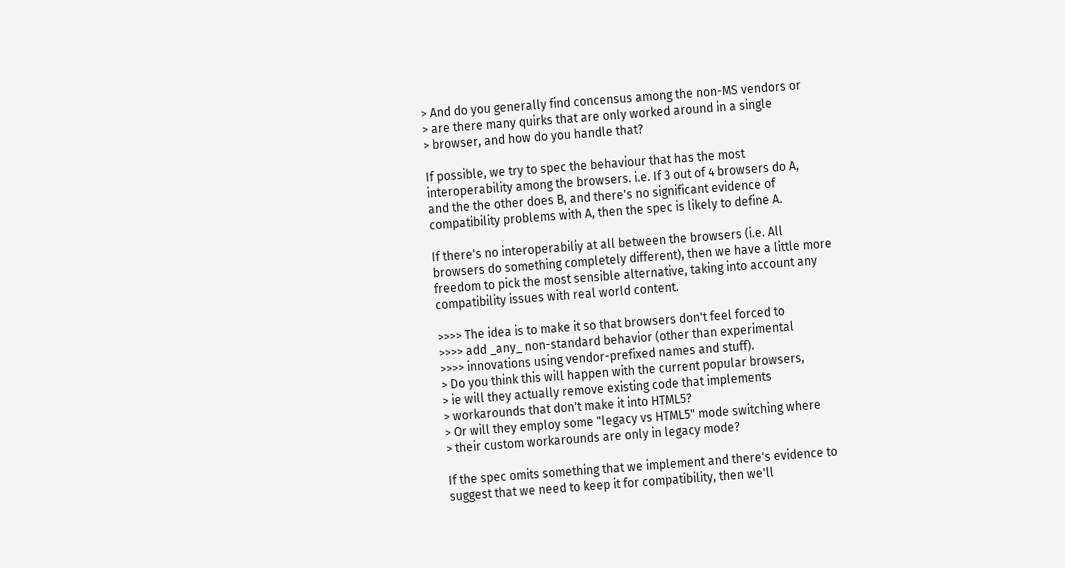> And do you generally find concensus among the non-MS vendors or
> are there many quirks that are only worked around in a single
> browser, and how do you handle that?

If possible, we try to spec the behaviour that has the most
interoperability among the browsers. i.e. If 3 out of 4 browsers do A,
and the the other does B, and there's no significant evidence of
compatibility problems with A, then the spec is likely to define A.

If there's no interoperabiliy at all between the browsers (i.e. All
browsers do something completely different), then we have a little more
freedom to pick the most sensible alternative, taking into account any
compatibility issues with real world content.

>>>> The idea is to make it so that browsers don't feel forced to
>>>> add _any_ non-standard behavior (other than experimental
>>>> innovations using vendor-prefixed names and stuff).
> Do you think this will happen with the current popular browsers,
> ie will they actually remove existing code that implements
> workarounds that don't make it into HTML5?
> Or will they employ some "legacy vs HTML5" mode switching where
> their custom workarounds are only in legacy mode?

If the spec omits something that we implement and there's evidence to
suggest that we need to keep it for compatibility, then we'll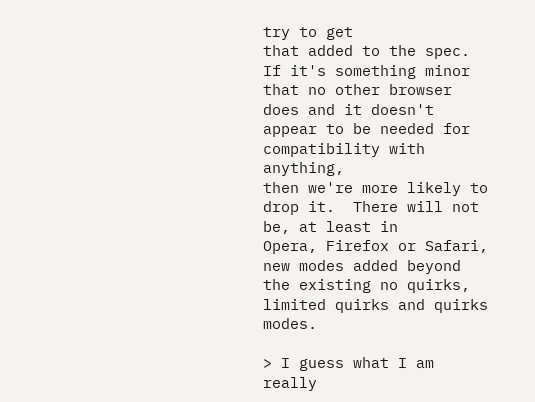try to get
that added to the spec.  If it's something minor that no other browser
does and it doesn't appear to be needed for compatibility with anything,
then we're more likely to drop it.  There will not be, at least in
Opera, Firefox or Safari, new modes added beyond the existing no quirks,
limited quirks and quirks modes.

> I guess what I am really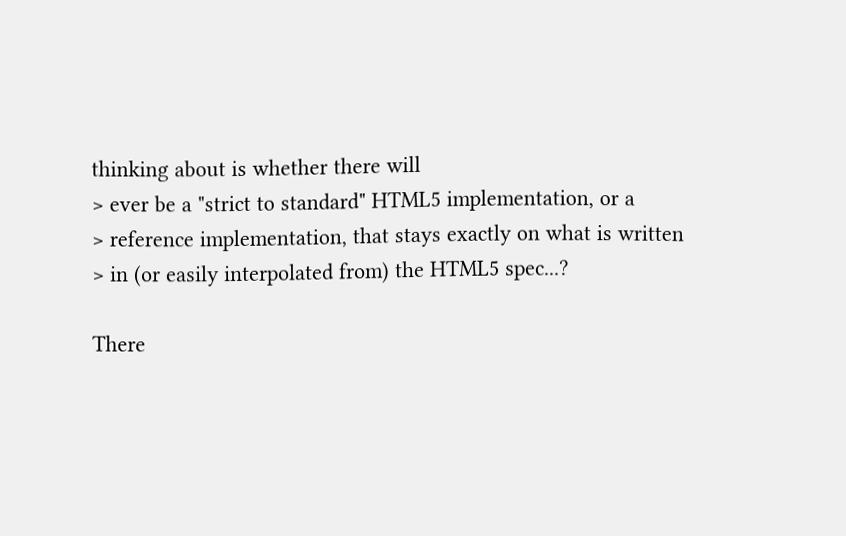thinking about is whether there will
> ever be a "strict to standard" HTML5 implementation, or a
> reference implementation, that stays exactly on what is written
> in (or easily interpolated from) the HTML5 spec...?

There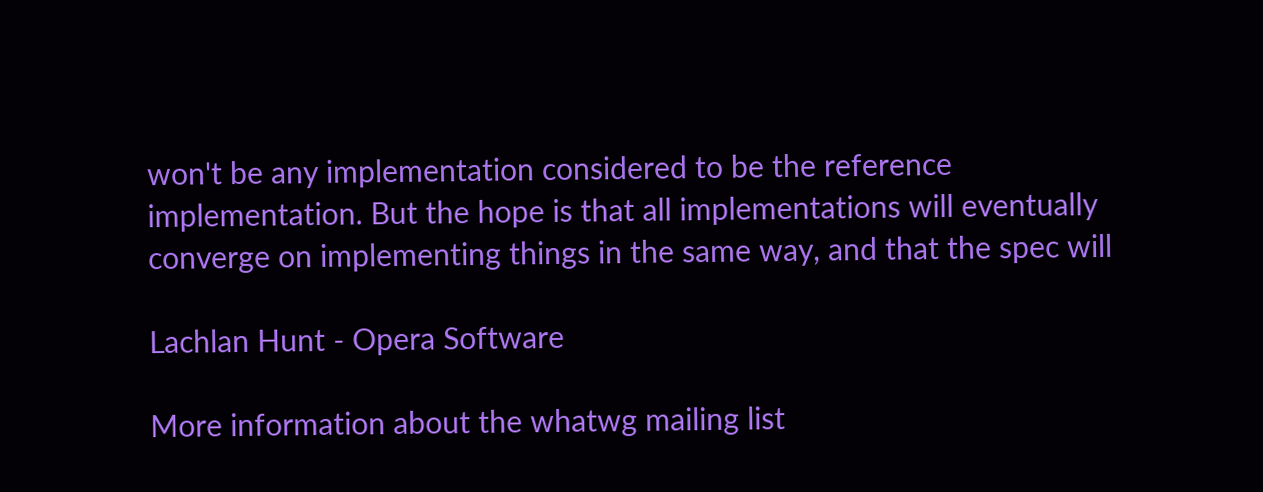won't be any implementation considered to be the reference
implementation. But the hope is that all implementations will eventually
converge on implementing things in the same way, and that the spec will

Lachlan Hunt - Opera Software

More information about the whatwg mailing list